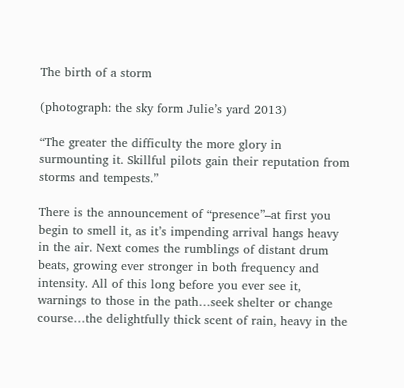The birth of a storm

(photograph: the sky form Julie’s yard 2013)

“The greater the difficulty the more glory in surmounting it. Skillful pilots gain their reputation from storms and tempests.”

There is the announcement of “presence”–at first you begin to smell it, as it’s impending arrival hangs heavy in the air. Next comes the rumblings of distant drum beats, growing ever stronger in both frequency and intensity. All of this long before you ever see it, warnings to those in the path…seek shelter or change course…the delightfully thick scent of rain, heavy in the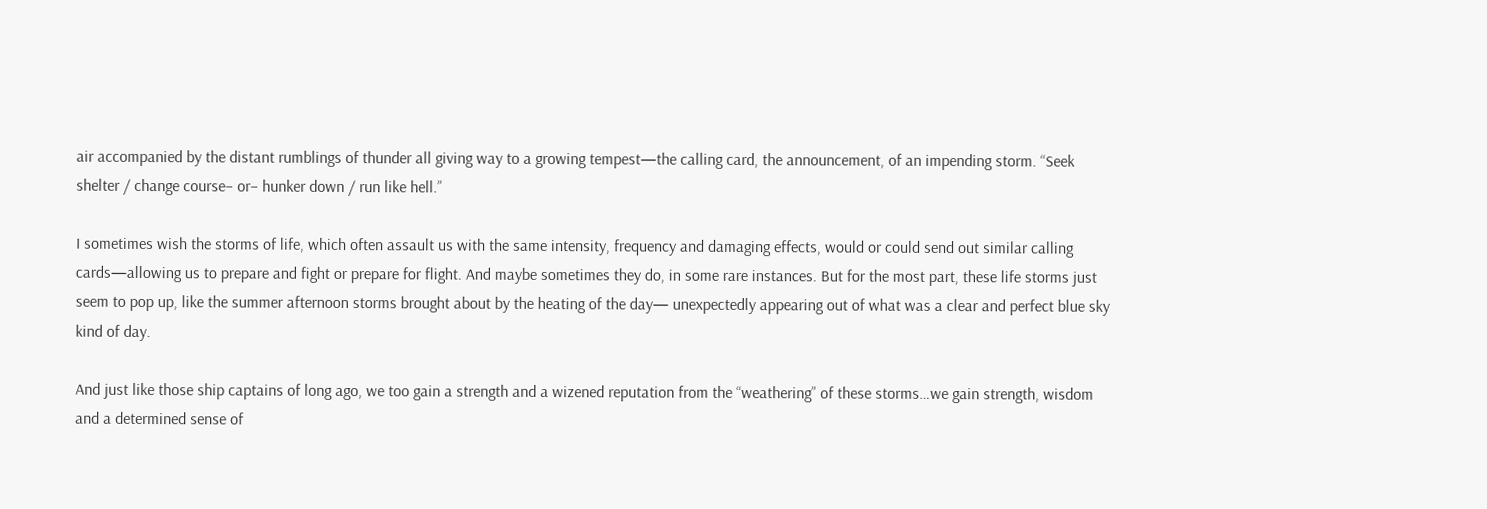air accompanied by the distant rumblings of thunder all giving way to a growing tempest—the calling card, the announcement, of an impending storm. “Seek shelter / change course– or– hunker down / run like hell.”

I sometimes wish the storms of life, which often assault us with the same intensity, frequency and damaging effects, would or could send out similar calling cards—allowing us to prepare and fight or prepare for flight. And maybe sometimes they do, in some rare instances. But for the most part, these life storms just seem to pop up, like the summer afternoon storms brought about by the heating of the day— unexpectedly appearing out of what was a clear and perfect blue sky kind of day.

And just like those ship captains of long ago, we too gain a strength and a wizened reputation from the “weathering” of these storms…we gain strength, wisdom and a determined sense of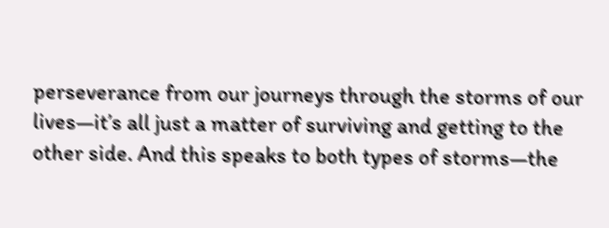perseverance from our journeys through the storms of our lives—it’s all just a matter of surviving and getting to the other side. And this speaks to both types of storms—the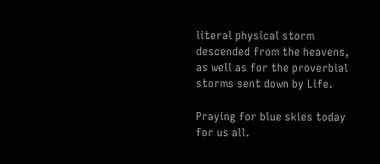literal physical storm descended from the heavens, as well as for the proverbial storms sent down by Life.

Praying for blue skies today for us all.